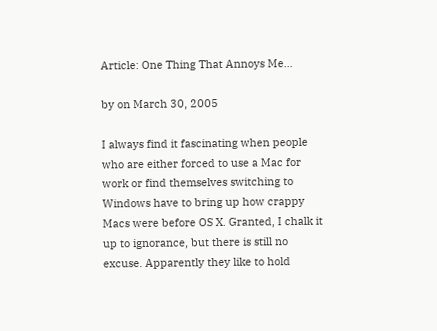Article: One Thing That Annoys Me…

by on March 30, 2005

I always find it fascinating when people who are either forced to use a Mac for work or find themselves switching to Windows have to bring up how crappy Macs were before OS X. Granted, I chalk it up to ignorance, but there is still no excuse. Apparently they like to hold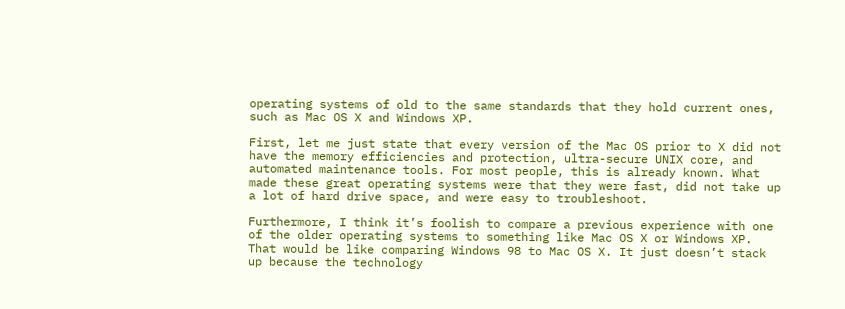operating systems of old to the same standards that they hold current ones, such as Mac OS X and Windows XP.

First, let me just state that every version of the Mac OS prior to X did not have the memory efficiencies and protection, ultra-secure UNIX core, and automated maintenance tools. For most people, this is already known. What made these great operating systems were that they were fast, did not take up a lot of hard drive space, and were easy to troubleshoot.

Furthermore, I think it’s foolish to compare a previous experience with one of the older operating systems to something like Mac OS X or Windows XP. That would be like comparing Windows 98 to Mac OS X. It just doesn’t stack up because the technology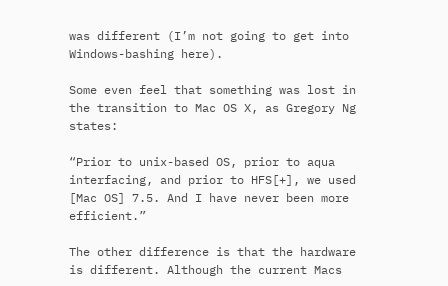was different (I’m not going to get into Windows-bashing here).

Some even feel that something was lost in the transition to Mac OS X, as Gregory Ng states:

“Prior to unix-based OS, prior to aqua interfacing, and prior to HFS[+], we used [Mac OS] 7.5. And I have never been more efficient.”

The other difference is that the hardware is different. Although the current Macs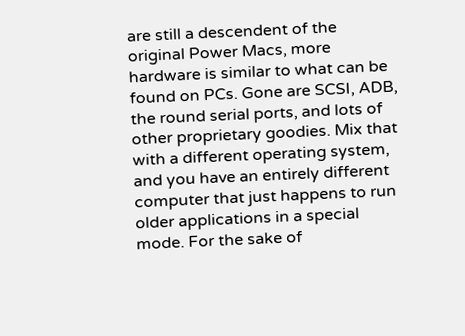are still a descendent of the original Power Macs, more hardware is similar to what can be found on PCs. Gone are SCSI, ADB, the round serial ports, and lots of other proprietary goodies. Mix that with a different operating system, and you have an entirely different computer that just happens to run older applications in a special mode. For the sake of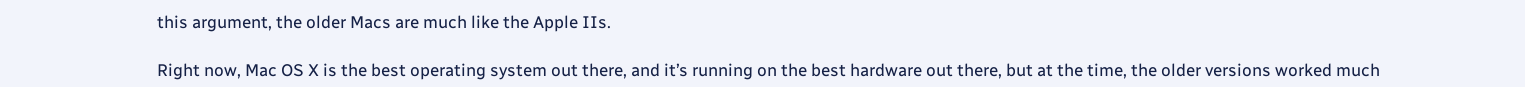this argument, the older Macs are much like the Apple IIs.

Right now, Mac OS X is the best operating system out there, and it’s running on the best hardware out there, but at the time, the older versions worked much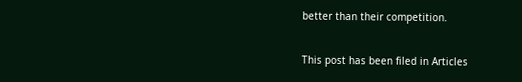better than their competition.

This post has been filed in Articles